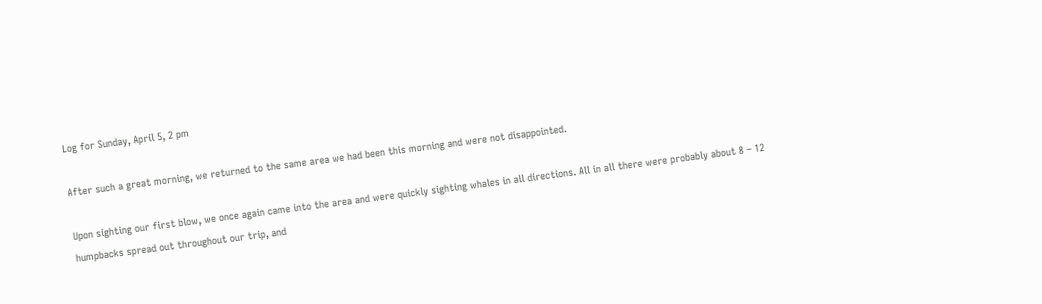Log for Sunday, April 5, 2 pm

After such a great morning, we returned to the same area we had been this morning and were not disappointed.

Upon sighting our first blow, we once again came into the area and were quickly sighting whales in all directions. All in all there were probably about 8 – 12 humpbacks spread out throughout our trip, and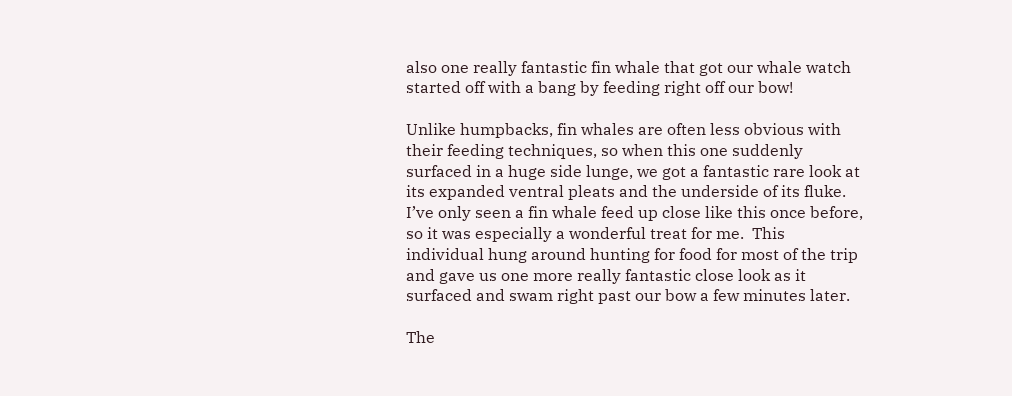also one really fantastic fin whale that got our whale watch started off with a bang by feeding right off our bow!

Unlike humpbacks, fin whales are often less obvious with their feeding techniques, so when this one suddenly surfaced in a huge side lunge, we got a fantastic rare look at its expanded ventral pleats and the underside of its fluke.  I’ve only seen a fin whale feed up close like this once before, so it was especially a wonderful treat for me.  This individual hung around hunting for food for most of the trip and gave us one more really fantastic close look as it surfaced and swam right past our bow a few minutes later.

The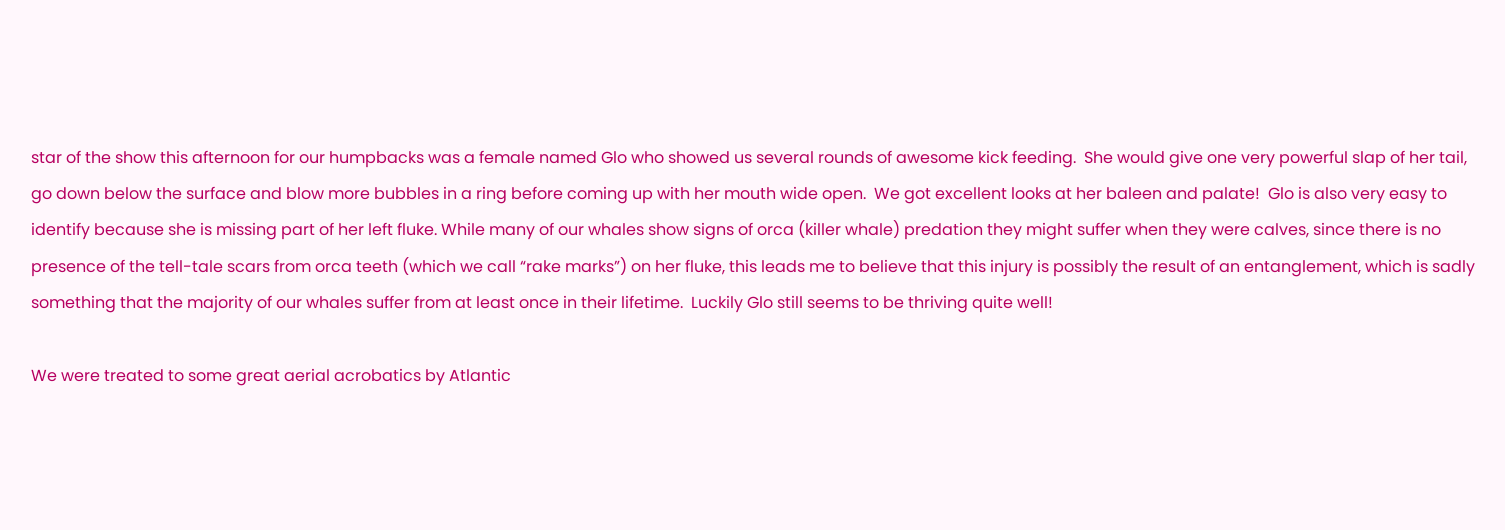star of the show this afternoon for our humpbacks was a female named Glo who showed us several rounds of awesome kick feeding.  She would give one very powerful slap of her tail, go down below the surface and blow more bubbles in a ring before coming up with her mouth wide open.  We got excellent looks at her baleen and palate!  Glo is also very easy to identify because she is missing part of her left fluke. While many of our whales show signs of orca (killer whale) predation they might suffer when they were calves, since there is no presence of the tell-tale scars from orca teeth (which we call “rake marks”) on her fluke, this leads me to believe that this injury is possibly the result of an entanglement, which is sadly something that the majority of our whales suffer from at least once in their lifetime.  Luckily Glo still seems to be thriving quite well!

We were treated to some great aerial acrobatics by Atlantic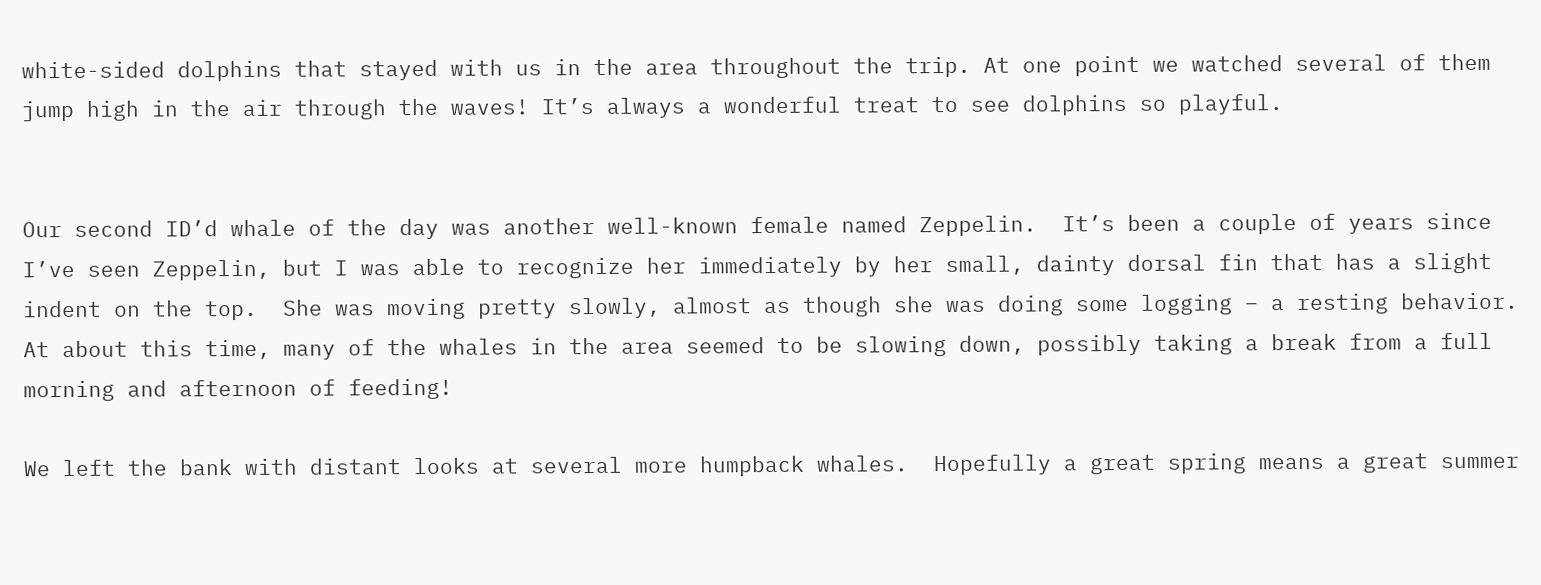white-sided dolphins that stayed with us in the area throughout the trip. At one point we watched several of them jump high in the air through the waves! It’s always a wonderful treat to see dolphins so playful.


Our second ID’d whale of the day was another well-known female named Zeppelin.  It’s been a couple of years since I’ve seen Zeppelin, but I was able to recognize her immediately by her small, dainty dorsal fin that has a slight indent on the top.  She was moving pretty slowly, almost as though she was doing some logging – a resting behavior.  At about this time, many of the whales in the area seemed to be slowing down, possibly taking a break from a full morning and afternoon of feeding!

We left the bank with distant looks at several more humpback whales.  Hopefully a great spring means a great summer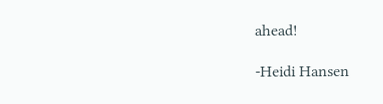ahead!

-Heidi Hansen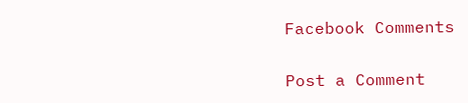Facebook Comments


Post a Comment